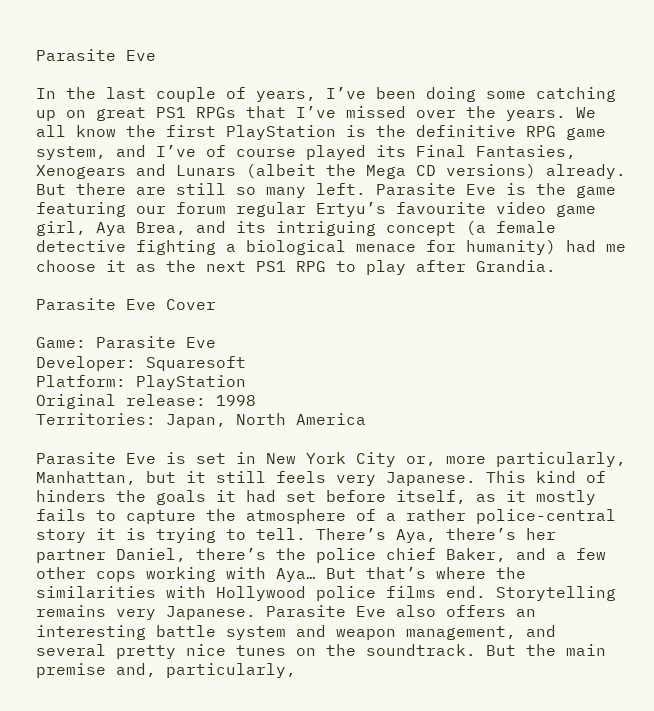Parasite Eve

In the last couple of years, I’ve been doing some catching up on great PS1 RPGs that I’ve missed over the years. We all know the first PlayStation is the definitive RPG game system, and I’ve of course played its Final Fantasies, Xenogears and Lunars (albeit the Mega CD versions) already. But there are still so many left. Parasite Eve is the game featuring our forum regular Ertyu’s favourite video game girl, Aya Brea, and its intriguing concept (a female detective fighting a biological menace for humanity) had me choose it as the next PS1 RPG to play after Grandia.

Parasite Eve Cover

Game: Parasite Eve
Developer: Squaresoft
Platform: PlayStation
Original release: 1998
Territories: Japan, North America

Parasite Eve is set in New York City or, more particularly, Manhattan, but it still feels very Japanese. This kind of hinders the goals it had set before itself, as it mostly fails to capture the atmosphere of a rather police-central story it is trying to tell. There’s Aya, there’s her partner Daniel, there’s the police chief Baker, and a few other cops working with Aya… But that’s where the similarities with Hollywood police films end. Storytelling remains very Japanese. Parasite Eve also offers an interesting battle system and weapon management, and several pretty nice tunes on the soundtrack. But the main premise and, particularly,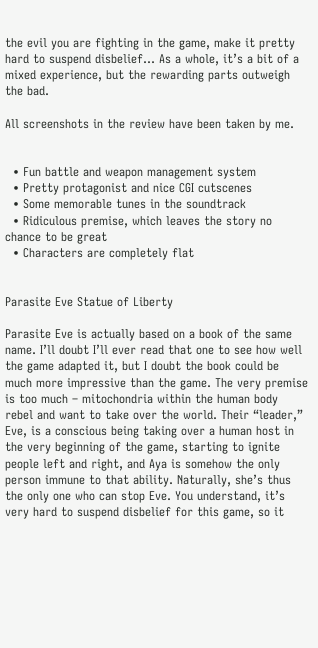the evil you are fighting in the game, make it pretty hard to suspend disbelief… As a whole, it’s a bit of a mixed experience, but the rewarding parts outweigh the bad.

All screenshots in the review have been taken by me.


  • Fun battle and weapon management system
  • Pretty protagonist and nice CGI cutscenes
  • Some memorable tunes in the soundtrack
  • Ridiculous premise, which leaves the story no chance to be great
  • Characters are completely flat


Parasite Eve Statue of Liberty

Parasite Eve is actually based on a book of the same name. I’ll doubt I’ll ever read that one to see how well the game adapted it, but I doubt the book could be much more impressive than the game. The very premise is too much – mitochondria within the human body rebel and want to take over the world. Their “leader,” Eve, is a conscious being taking over a human host in the very beginning of the game, starting to ignite people left and right, and Aya is somehow the only person immune to that ability. Naturally, she’s thus the only one who can stop Eve. You understand, it’s very hard to suspend disbelief for this game, so it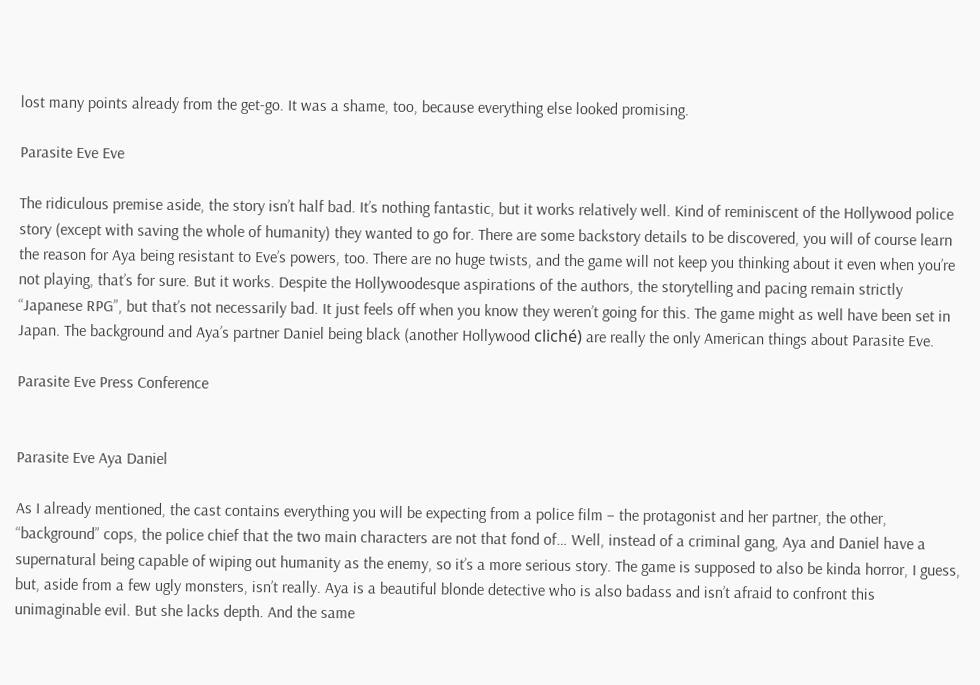lost many points already from the get-go. It was a shame, too, because everything else looked promising.

Parasite Eve Eve

The ridiculous premise aside, the story isn’t half bad. It’s nothing fantastic, but it works relatively well. Kind of reminiscent of the Hollywood police story (except with saving the whole of humanity) they wanted to go for. There are some backstory details to be discovered, you will of course learn the reason for Aya being resistant to Eve’s powers, too. There are no huge twists, and the game will not keep you thinking about it even when you’re not playing, that’s for sure. But it works. Despite the Hollywoodesque aspirations of the authors, the storytelling and pacing remain strictly “Japanese RPG”, but that’s not necessarily bad. It just feels off when you know they weren’t going for this. The game might as well have been set in Japan. The background and Aya’s partner Daniel being black (another Hollywood cliché) are really the only American things about Parasite Eve.

Parasite Eve Press Conference


Parasite Eve Aya Daniel

As I already mentioned, the cast contains everything you will be expecting from a police film – the protagonist and her partner, the other, “background” cops, the police chief that the two main characters are not that fond of… Well, instead of a criminal gang, Aya and Daniel have a supernatural being capable of wiping out humanity as the enemy, so it’s a more serious story. The game is supposed to also be kinda horror, I guess, but, aside from a few ugly monsters, isn’t really. Aya is a beautiful blonde detective who is also badass and isn’t afraid to confront this unimaginable evil. But she lacks depth. And the same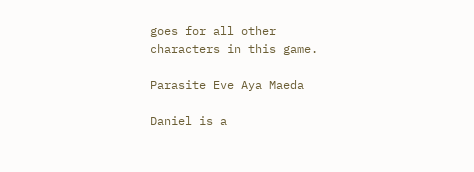goes for all other characters in this game.

Parasite Eve Aya Maeda

Daniel is a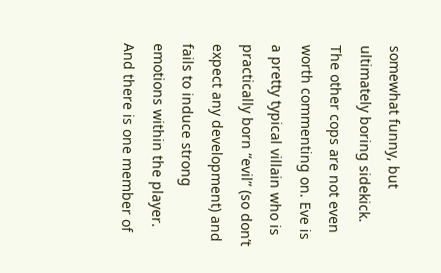somewhat funny, but ultimately boring sidekick. The other cops are not even worth commenting on. Eve is a pretty typical villain who is practically born “evil” (so don’t expect any development) and fails to induce strong emotions within the player. And there is one member of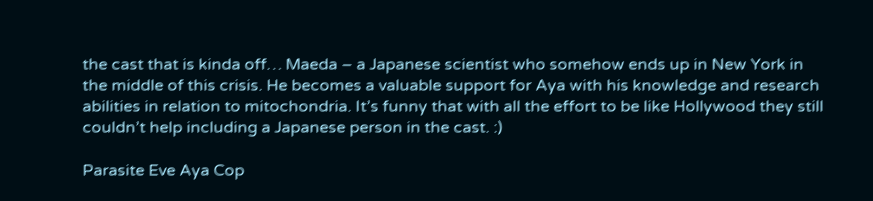the cast that is kinda off… Maeda – a Japanese scientist who somehow ends up in New York in the middle of this crisis. He becomes a valuable support for Aya with his knowledge and research abilities in relation to mitochondria. It’s funny that with all the effort to be like Hollywood they still couldn’t help including a Japanese person in the cast. :)

Parasite Eve Aya Cop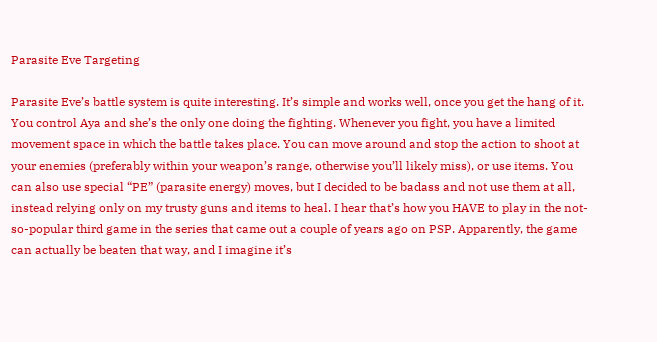Parasite Eve Targeting

Parasite Eve’s battle system is quite interesting. It’s simple and works well, once you get the hang of it. You control Aya and she’s the only one doing the fighting. Whenever you fight, you have a limited movement space in which the battle takes place. You can move around and stop the action to shoot at your enemies (preferably within your weapon’s range, otherwise you’ll likely miss), or use items. You can also use special “PE” (parasite energy) moves, but I decided to be badass and not use them at all, instead relying only on my trusty guns and items to heal. I hear that’s how you HAVE to play in the not-so-popular third game in the series that came out a couple of years ago on PSP. Apparently, the game can actually be beaten that way, and I imagine it’s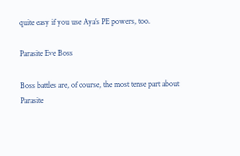quite easy if you use Aya’s PE powers, too.

Parasite Eve Boss

Boss battles are, of course, the most tense part about Parasite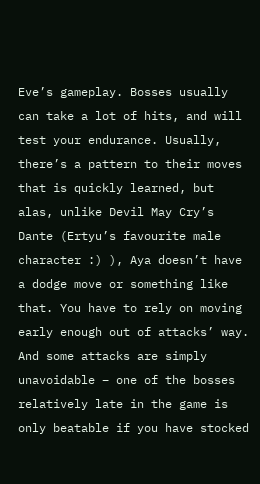Eve’s gameplay. Bosses usually can take a lot of hits, and will test your endurance. Usually, there’s a pattern to their moves that is quickly learned, but alas, unlike Devil May Cry’s Dante (Ertyu’s favourite male character :) ), Aya doesn’t have a dodge move or something like that. You have to rely on moving early enough out of attacks’ way. And some attacks are simply unavoidable – one of the bosses relatively late in the game is only beatable if you have stocked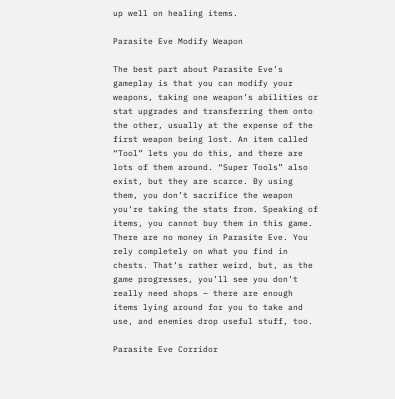up well on healing items.

Parasite Eve Modify Weapon

The best part about Parasite Eve’s gameplay is that you can modify your weapons, taking one weapon’s abilities or stat upgrades and transferring them onto the other, usually at the expense of the first weapon being lost. An item called “Tool” lets you do this, and there are lots of them around. “Super Tools” also exist, but they are scarce. By using them, you don’t sacrifice the weapon you’re taking the stats from. Speaking of items, you cannot buy them in this game. There are no money in Parasite Eve. You rely completely on what you find in chests. That’s rather weird, but, as the game progresses, you’ll see you don’t really need shops – there are enough items lying around for you to take and use, and enemies drop useful stuff, too.

Parasite Eve Corridor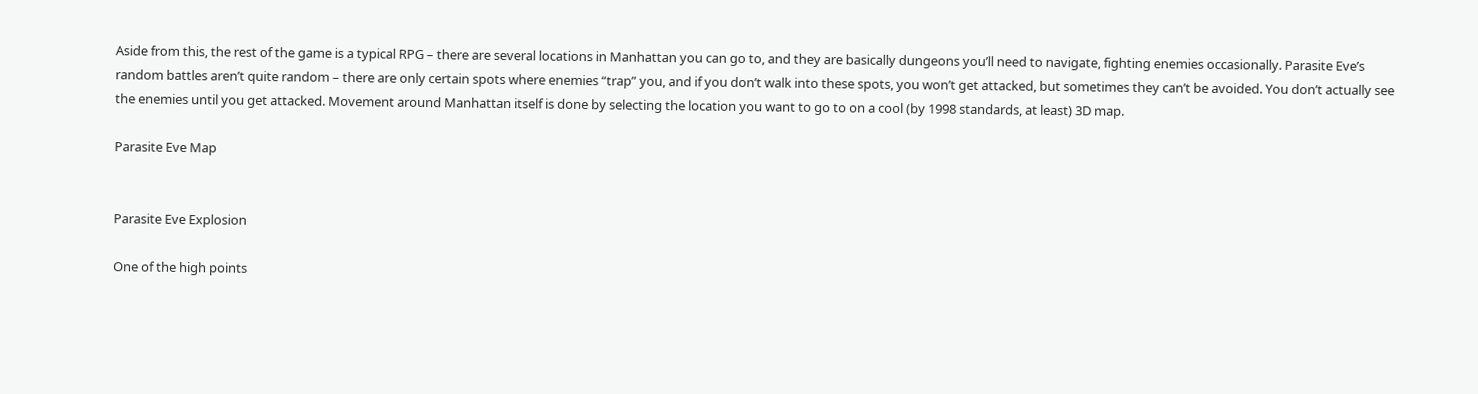Aside from this, the rest of the game is a typical RPG – there are several locations in Manhattan you can go to, and they are basically dungeons you’ll need to navigate, fighting enemies occasionally. Parasite Eve’s random battles aren’t quite random – there are only certain spots where enemies “trap” you, and if you don’t walk into these spots, you won’t get attacked, but sometimes they can’t be avoided. You don’t actually see the enemies until you get attacked. Movement around Manhattan itself is done by selecting the location you want to go to on a cool (by 1998 standards, at least) 3D map.

Parasite Eve Map


Parasite Eve Explosion

One of the high points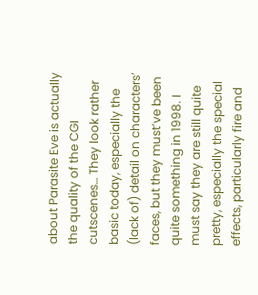about Parasite Eve is actually the quality of the CGI cutscenes… They look rather basic today, especially the (lack of) detail on characters’ faces, but they must’ve been quite something in 1998. I must say they are still quite pretty, especially the special effects, particularly fire and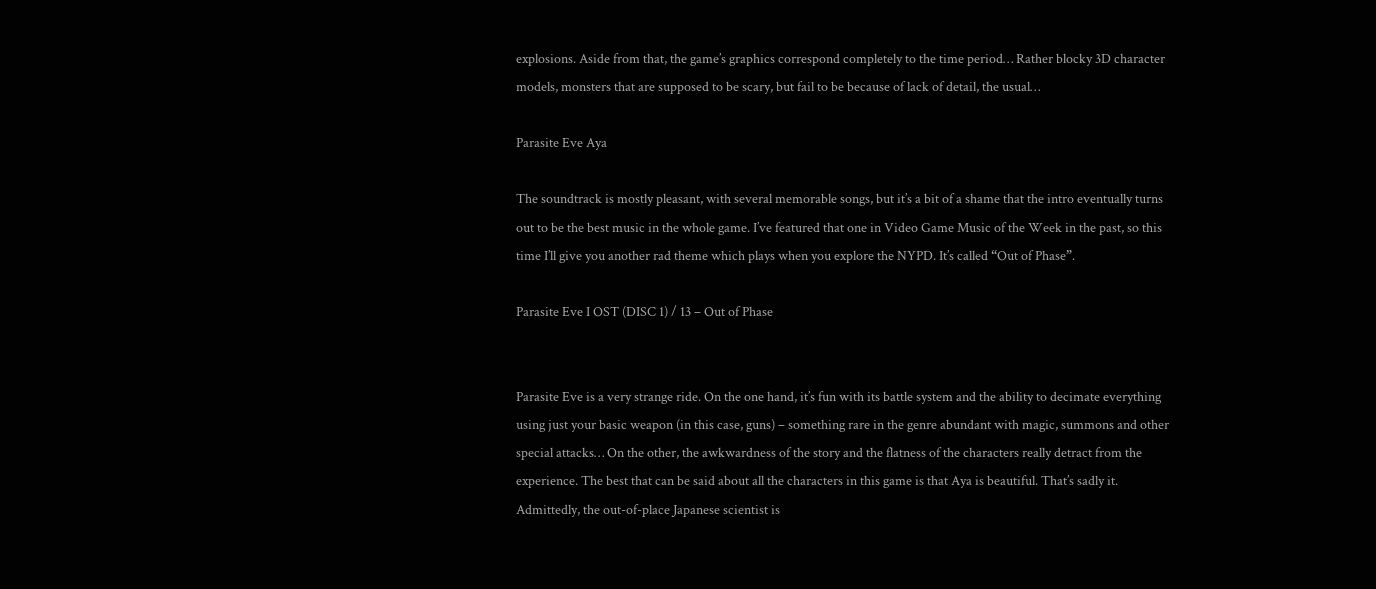explosions. Aside from that, the game’s graphics correspond completely to the time period… Rather blocky 3D character models, monsters that are supposed to be scary, but fail to be because of lack of detail, the usual…

Parasite Eve Aya

The soundtrack is mostly pleasant, with several memorable songs, but it’s a bit of a shame that the intro eventually turns out to be the best music in the whole game. I’ve featured that one in Video Game Music of the Week in the past, so this time I’ll give you another rad theme which plays when you explore the NYPD. It’s called “Out of Phase”.

Parasite Eve I OST (DISC 1) / 13 – Out of Phase


Parasite Eve is a very strange ride. On the one hand, it’s fun with its battle system and the ability to decimate everything using just your basic weapon (in this case, guns) – something rare in the genre abundant with magic, summons and other special attacks… On the other, the awkwardness of the story and the flatness of the characters really detract from the experience. The best that can be said about all the characters in this game is that Aya is beautiful. That’s sadly it. Admittedly, the out-of-place Japanese scientist is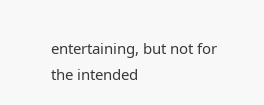entertaining, but not for the intended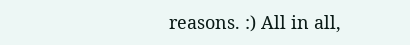reasons. :) All in all,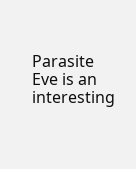Parasite Eve is an interesting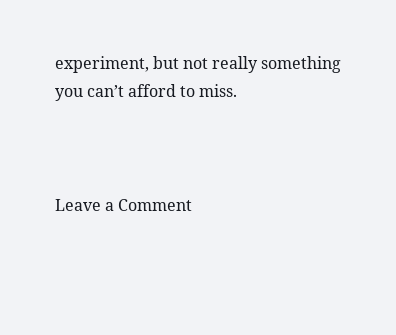experiment, but not really something you can’t afford to miss.



Leave a Comment